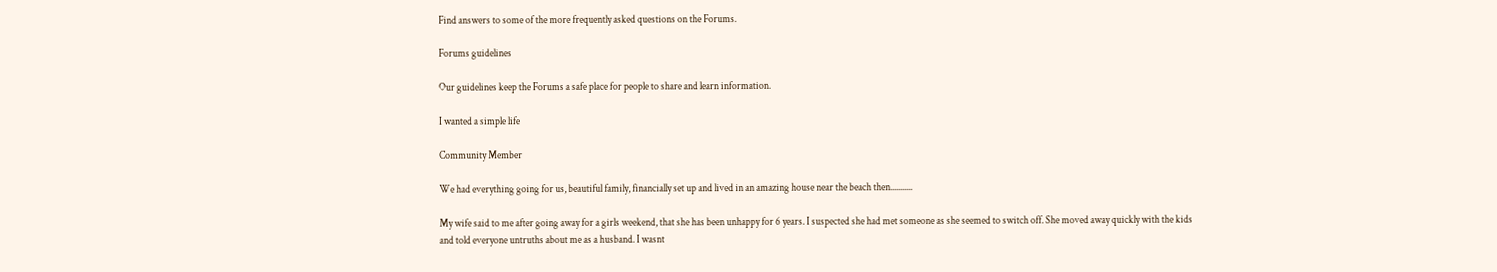Find answers to some of the more frequently asked questions on the Forums.

Forums guidelines

Our guidelines keep the Forums a safe place for people to share and learn information.

I wanted a simple life

Community Member

We had everything going for us, beautiful family, financially set up and lived in an amazing house near the beach then...........

My wife said to me after going away for a girls weekend, that she has been unhappy for 6 years. I suspected she had met someone as she seemed to switch off. She moved away quickly with the kids and told everyone untruths about me as a husband. I wasnt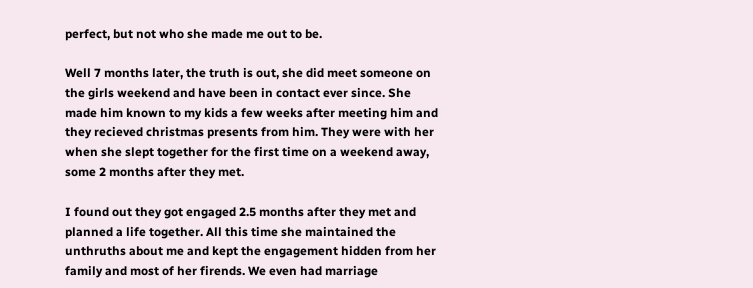perfect, but not who she made me out to be.

Well 7 months later, the truth is out, she did meet someone on the girls weekend and have been in contact ever since. She made him known to my kids a few weeks after meeting him and they recieved christmas presents from him. They were with her when she slept together for the first time on a weekend away, some 2 months after they met.

I found out they got engaged 2.5 months after they met and planned a life together. All this time she maintained the unthruths about me and kept the engagement hidden from her family and most of her firends. We even had marriage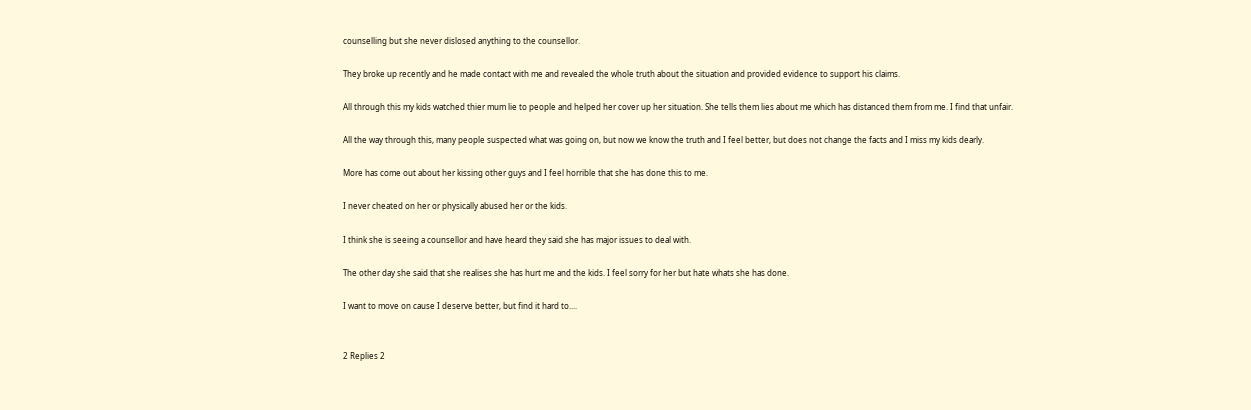counselling but she never dislosed anything to the counsellor.

They broke up recently and he made contact with me and revealed the whole truth about the situation and provided evidence to support his claims.

All through this my kids watched thier mum lie to people and helped her cover up her situation. She tells them lies about me which has distanced them from me. I find that unfair.

All the way through this, many people suspected what was going on, but now we know the truth and I feel better, but does not change the facts and I miss my kids dearly.

More has come out about her kissing other guys and I feel horrible that she has done this to me.

I never cheated on her or physically abused her or the kids.

I think she is seeing a counsellor and have heard they said she has major issues to deal with.

The other day she said that she realises she has hurt me and the kids. I feel sorry for her but hate whats she has done.

I want to move on cause I deserve better, but find it hard to....


2 Replies 2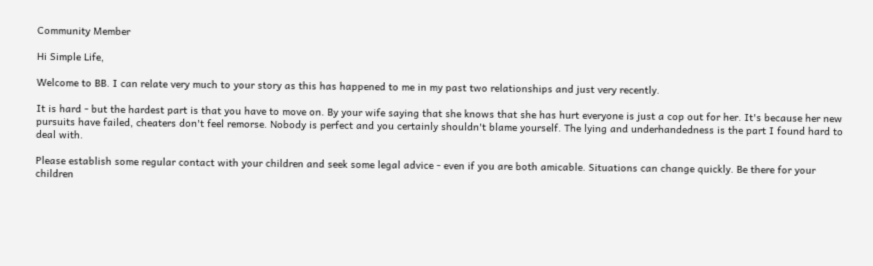Community Member

Hi Simple Life,

Welcome to BB. I can relate very much to your story as this has happened to me in my past two relationships and just very recently.

It is hard - but the hardest part is that you have to move on. By your wife saying that she knows that she has hurt everyone is just a cop out for her. It's because her new pursuits have failed, cheaters don't feel remorse. Nobody is perfect and you certainly shouldn't blame yourself. The lying and underhandedness is the part I found hard to deal with.

Please establish some regular contact with your children and seek some legal advice - even if you are both amicable. Situations can change quickly. Be there for your children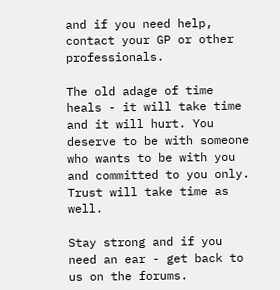and if you need help, contact your GP or other professionals.

The old adage of time heals - it will take time and it will hurt. You deserve to be with someone who wants to be with you and committed to you only. Trust will take time as well.

Stay strong and if you need an ear - get back to us on the forums.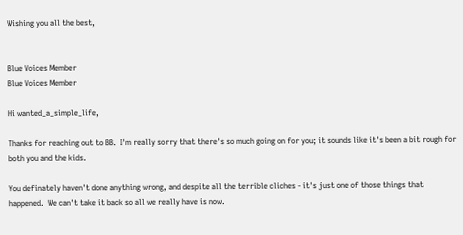Wishing you all the best,


Blue Voices Member
Blue Voices Member

Hi wanted_a_simple_life,

Thanks for reaching out to BB.  I'm really sorry that there's so much going on for you; it sounds like it's been a bit rough for both you and the kids.

You definately haven't done anything wrong, and despite all the terrible cliches - it's just one of those things that happened.  We can't take it back so all we really have is now.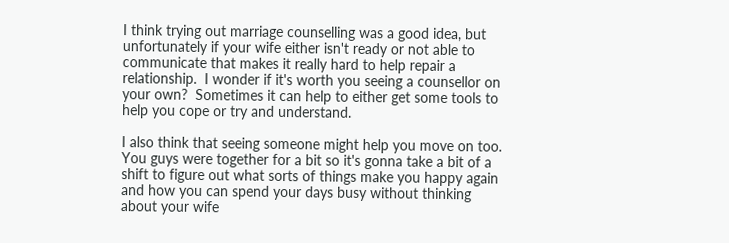I think trying out marriage counselling was a good idea, but unfortunately if your wife either isn't ready or not able to communicate that makes it really hard to help repair a relationship.  I wonder if it's worth you seeing a counsellor on your own?  Sometimes it can help to either get some tools to help you cope or try and understand.

I also think that seeing someone might help you move on too.  You guys were together for a bit so it's gonna take a bit of a shift to figure out what sorts of things make you happy again and how you can spend your days busy without thinking about your wife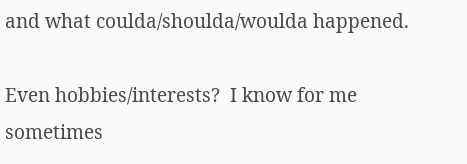and what coulda/shoulda/woulda happened.

Even hobbies/interests?  I know for me sometimes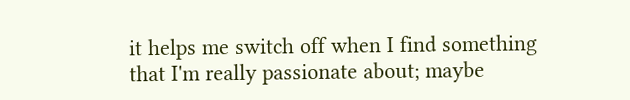it helps me switch off when I find something that I'm really passionate about; maybe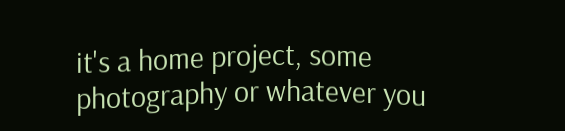it's a home project, some photography or whatever you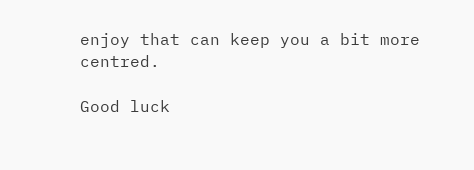enjoy that can keep you a bit more centred.

Good luck